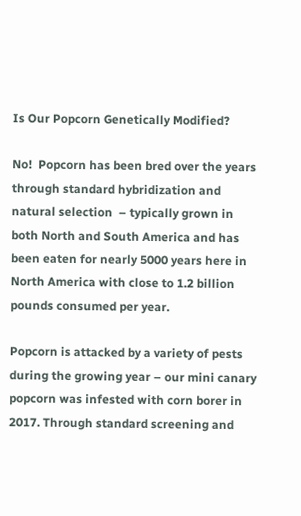Is Our Popcorn Genetically Modified?

No!  Popcorn has been bred over the years through standard hybridization and natural selection  – typically grown in both North and South America and has been eaten for nearly 5000 years here in North America with close to 1.2 billion pounds consumed per year.

Popcorn is attacked by a variety of pests during the growing year – our mini canary popcorn was infested with corn borer in 2017. Through standard screening and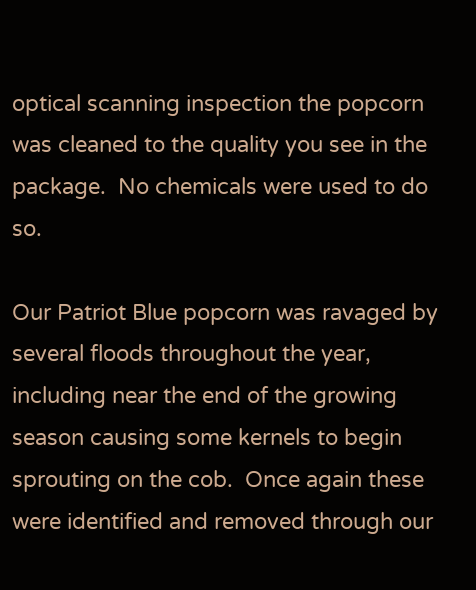optical scanning inspection the popcorn was cleaned to the quality you see in the package.  No chemicals were used to do so.

Our Patriot Blue popcorn was ravaged by several floods throughout the year, including near the end of the growing season causing some kernels to begin sprouting on the cob.  Once again these were identified and removed through our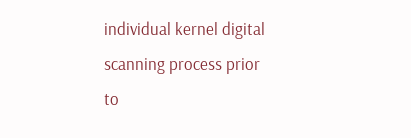individual kernel digital scanning process prior to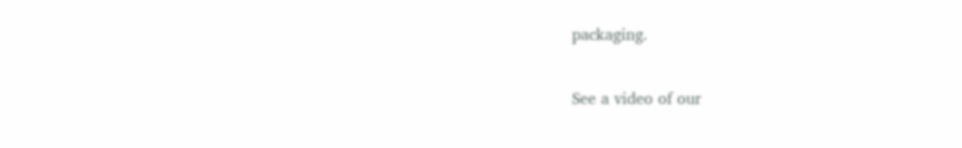packaging.

See a video of our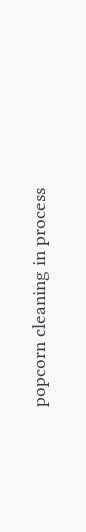popcorn cleaning in process